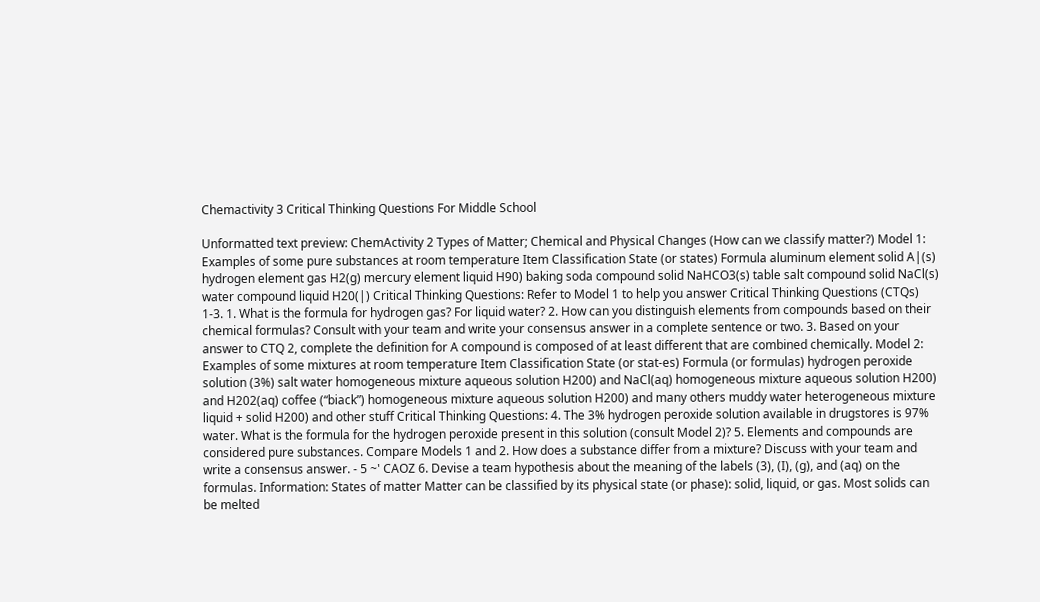Chemactivity 3 Critical Thinking Questions For Middle School

Unformatted text preview: ChemActivity 2 Types of Matter; Chemical and Physical Changes (How can we classify matter?) Model 1: Examples of some pure substances at room temperature Item Classification State (or states) Formula aluminum element solid A|(s) hydrogen element gas H2(g) mercury element liquid H90) baking soda compound solid NaHCO3(s) table salt compound solid NaCl(s) water compound liquid H20(|) Critical Thinking Questions: Refer to Model 1 to help you answer Critical Thinking Questions (CTQs) 1-3. 1. What is the formula for hydrogen gas? For liquid water? 2. How can you distinguish elements from compounds based on their chemical formulas? Consult with your team and write your consensus answer in a complete sentence or two. 3. Based on your answer to CTQ 2, complete the definition for A compound is composed of at least different that are combined chemically. Model 2: Examples of some mixtures at room temperature Item Classification State (or stat-es) Formula (or formulas) hydrogen peroxide solution (3%) salt water homogeneous mixture aqueous solution H200) and NaCl(aq) homogeneous mixture aqueous solution H200) and H202(aq) coffee (“biack”) homogeneous mixture aqueous solution H200) and many others muddy water heterogeneous mixture liquid + solid H200) and other stuff Critical Thinking Questions: 4. The 3% hydrogen peroxide solution available in drugstores is 97% water. What is the formula for the hydrogen peroxide present in this solution (consult Model 2)? 5. Elements and compounds are considered pure substances. Compare Models 1 and 2. How does a substance differ from a mixture? Discuss with your team and write a consensus answer. - 5 ~' CAOZ 6. Devise a team hypothesis about the meaning of the labels (3), (I), (g), and (aq) on the formulas. Information: States of matter Matter can be classified by its physical state (or phase): solid, liquid, or gas. Most solids can be melted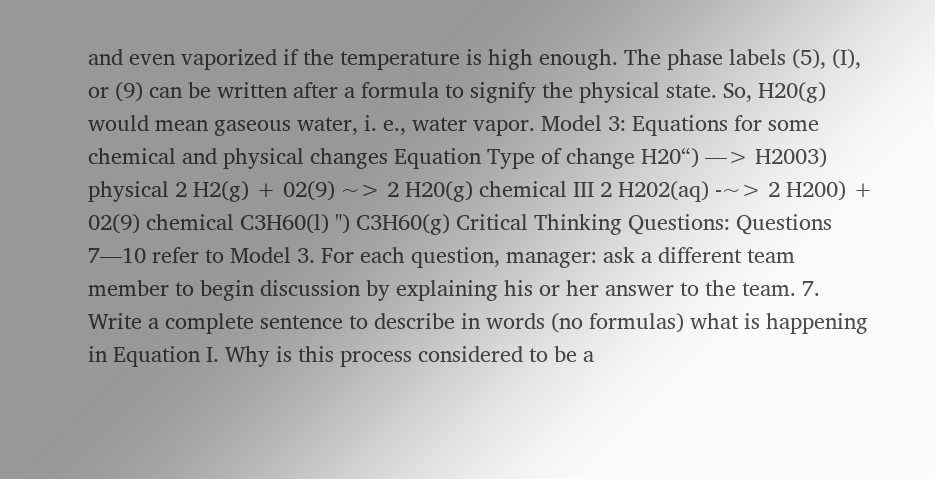and even vaporized if the temperature is high enough. The phase labels (5), (I), or (9) can be written after a formula to signify the physical state. So, H20(g) would mean gaseous water, i. e., water vapor. Model 3: Equations for some chemical and physical changes Equation Type of change H20“) —> H2003) physical 2 H2(g) + 02(9) ~> 2 H20(g) chemical III 2 H202(aq) -~> 2 H200) + 02(9) chemical C3H60(l) ") C3H60(g) Critical Thinking Questions: Questions 7—10 refer to Model 3. For each question, manager: ask a different team member to begin discussion by explaining his or her answer to the team. 7. Write a complete sentence to describe in words (no formulas) what is happening in Equation I. Why is this process considered to be a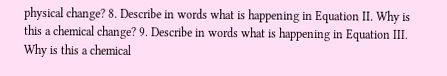physical change? 8. Describe in words what is happening in Equation II. Why is this a chemical change? 9. Describe in words what is happening in Equation III. Why is this a chemical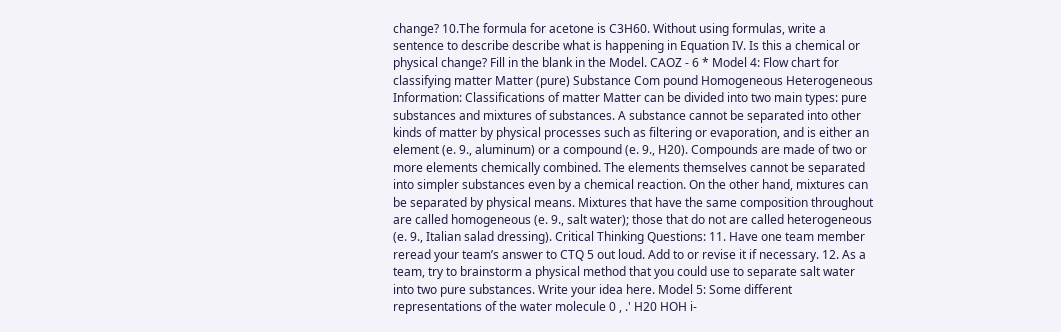change? 10.The formula for acetone is C3H60. Without using formulas, write a sentence to describe describe what is happening in Equation IV. Is this a chemical or physical change? Fill in the blank in the Model. CAOZ - 6 * Model 4: Flow chart for classifying matter Matter (pure) Substance Com pound Homogeneous Heterogeneous Information: Classifications of matter Matter can be divided into two main types: pure substances and mixtures of substances. A substance cannot be separated into other kinds of matter by physical processes such as filtering or evaporation, and is either an element (e. 9., aluminum) or a compound (e. 9., H20). Compounds are made of two or more elements chemically combined. The elements themselves cannot be separated into simpler substances even by a chemical reaction. On the other hand, mixtures can be separated by physical means. Mixtures that have the same composition throughout are called homogeneous (e. 9., salt water); those that do not are called heterogeneous (e. 9., Italian salad dressing). Critical Thinking Questions: 11. Have one team member reread your team’s answer to CTQ 5 out loud. Add to or revise it if necessary. 12. As a team, try to brainstorm a physical method that you could use to separate salt water into two pure substances. Write your idea here. Model 5: Some different representations of the water molecule 0 , .' H20 HOH i-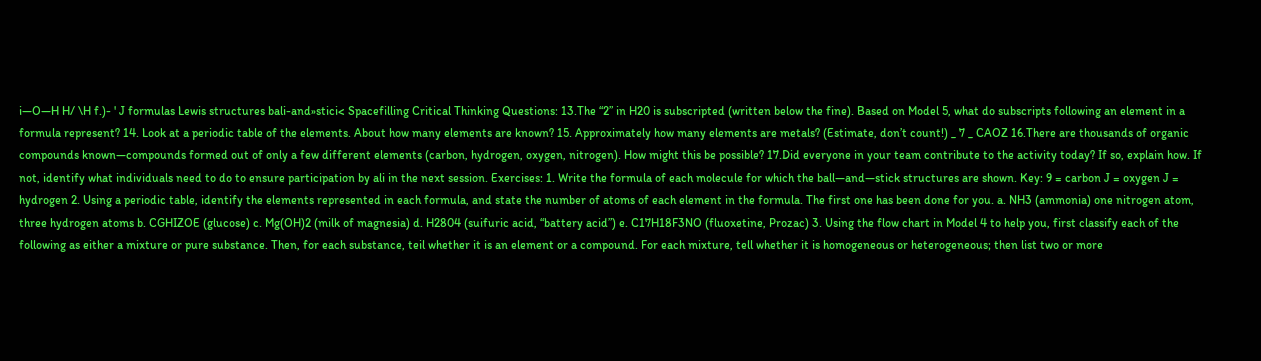i—O—H H/ \H f.)- ' J formulas Lewis structures bali-and»stici< Spacefilling Critical Thinking Questions: 13.The “2” in H20 is subscripted (written below the fine). Based on Model 5, what do subscripts following an element in a formula represent? 14. Look at a periodic table of the elements. About how many elements are known? 15. Approximately how many elements are metals? (Estimate, don’t count!) _ 7 _ CAOZ 16.There are thousands of organic compounds known—compounds formed out of only a few different elements (carbon, hydrogen, oxygen, nitrogen). How might this be possible? 17.Did everyone in your team contribute to the activity today? If so, explain how. If not, identify what individuals need to do to ensure participation by ali in the next session. Exercises: 1. Write the formula of each molecule for which the ball—and—stick structures are shown. Key: 9 = carbon J = oxygen J = hydrogen 2. Using a periodic table, identify the elements represented in each formula, and state the number of atoms of each element in the formula. The first one has been done for you. a. NH3 (ammonia) one nitrogen atom, three hydrogen atoms b. CGHIZOE (glucose) c. Mg(OH)2 (milk of magnesia) d. H2804 (suifuric acid, “battery acid”) e. C17H18F3NO (fluoxetine, Prozac) 3. Using the flow chart in Model 4 to help you, first classify each of the following as either a mixture or pure substance. Then, for each substance, teil whether it is an element or a compound. For each mixture, tell whether it is homogeneous or heterogeneous; then list two or more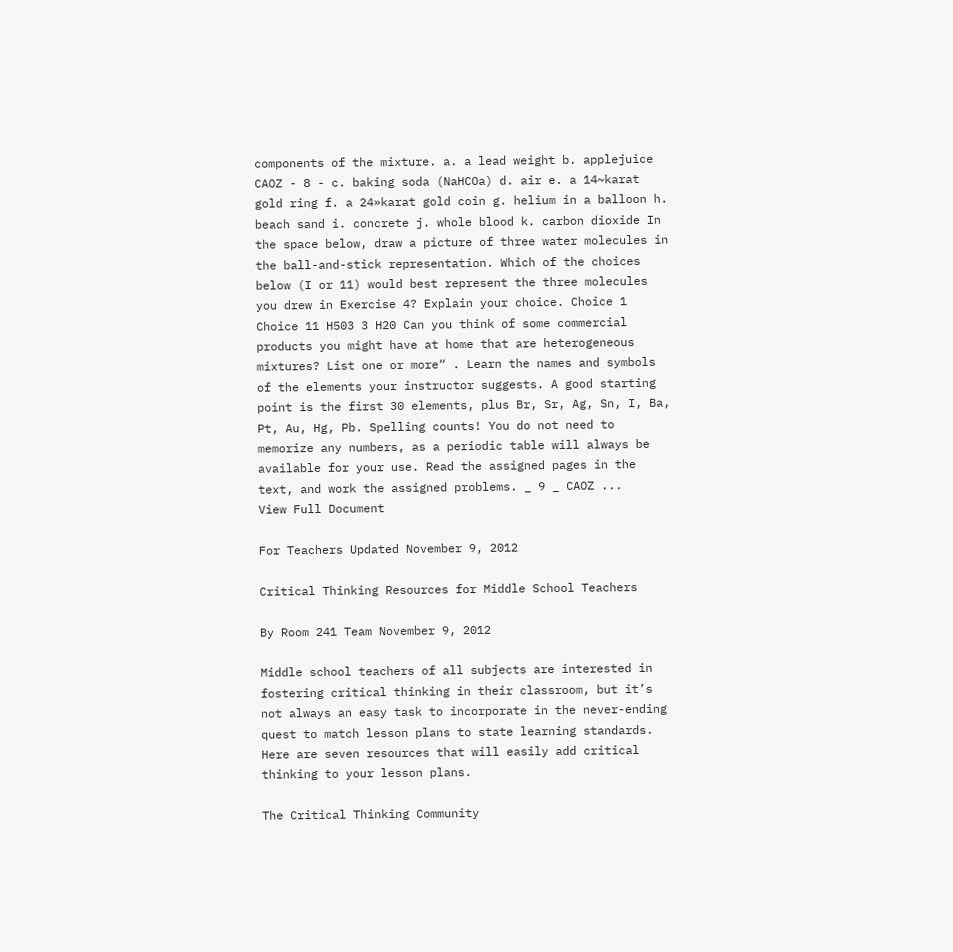components of the mixture. a. a lead weight b. applejuice CAOZ - 8 - c. baking soda (NaHCOa) d. air e. a 14~karat gold ring f. a 24»karat gold coin g. helium in a balloon h. beach sand i. concrete j. whole blood k. carbon dioxide In the space below, draw a picture of three water molecules in the ball-and-stick representation. Which of the choices below (I or 11) would best represent the three molecules you drew in Exercise 4? Explain your choice. Choice 1 Choice 11 H503 3 H20 Can you think of some commercial products you might have at home that are heterogeneous mixtures? List one or more“ . Learn the names and symbols of the elements your instructor suggests. A good starting point is the first 30 elements, plus Br, Sr, Ag, Sn, I, Ba, Pt, Au, Hg, Pb. Spelling counts! You do not need to memorize any numbers, as a periodic table will always be available for your use. Read the assigned pages in the text, and work the assigned problems. _ 9 _ CAOZ ...
View Full Document

For Teachers Updated November 9, 2012

Critical Thinking Resources for Middle School Teachers

By Room 241 Team November 9, 2012

Middle school teachers of all subjects are interested in fostering critical thinking in their classroom, but it’s not always an easy task to incorporate in the never-ending quest to match lesson plans to state learning standards. Here are seven resources that will easily add critical thinking to your lesson plans.

The Critical Thinking Community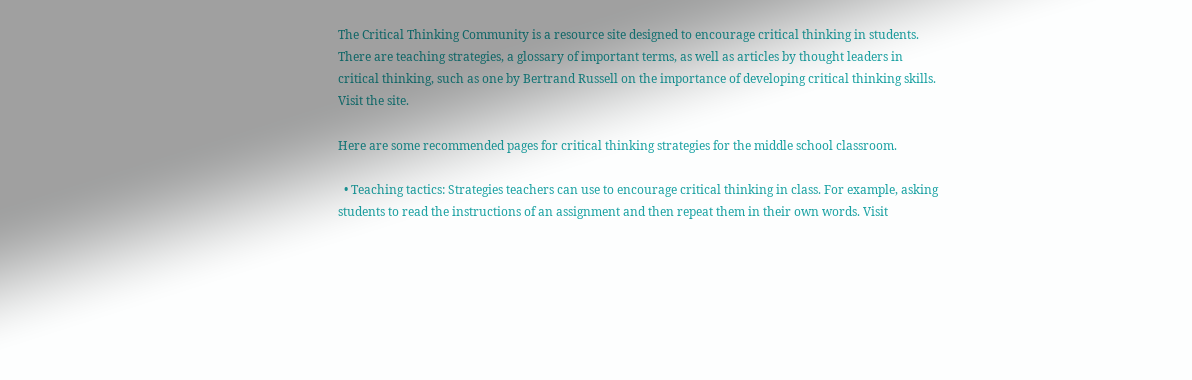The Critical Thinking Community is a resource site designed to encourage critical thinking in students. There are teaching strategies, a glossary of important terms, as well as articles by thought leaders in critical thinking, such as one by Bertrand Russell on the importance of developing critical thinking skills. Visit the site.

Here are some recommended pages for critical thinking strategies for the middle school classroom.

  • Teaching tactics: Strategies teachers can use to encourage critical thinking in class. For example, asking students to read the instructions of an assignment and then repeat them in their own words. Visit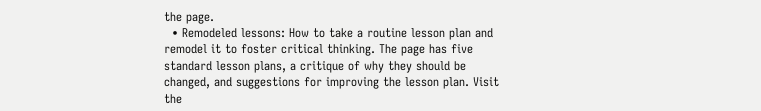the page.
  • Remodeled lessons: How to take a routine lesson plan and remodel it to foster critical thinking. The page has five standard lesson plans, a critique of why they should be changed, and suggestions for improving the lesson plan. Visit the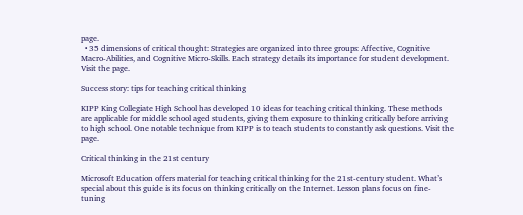page.
  • 35 dimensions of critical thought: Strategies are organized into three groups: Affective, Cognitive Macro-Abilities, and Cognitive Micro-Skills. Each strategy details its importance for student development. Visit the page.

Success story: tips for teaching critical thinking

KIPP King Collegiate High School has developed 10 ideas for teaching critical thinking. These methods are applicable for middle school aged students, giving them exposure to thinking critically before arriving to high school. One notable technique from KIPP is to teach students to constantly ask questions. Visit the page.

Critical thinking in the 21st century

Microsoft Education offers material for teaching critical thinking for the 21st-century student. What’s special about this guide is its focus on thinking critically on the Internet. Lesson plans focus on fine-tuning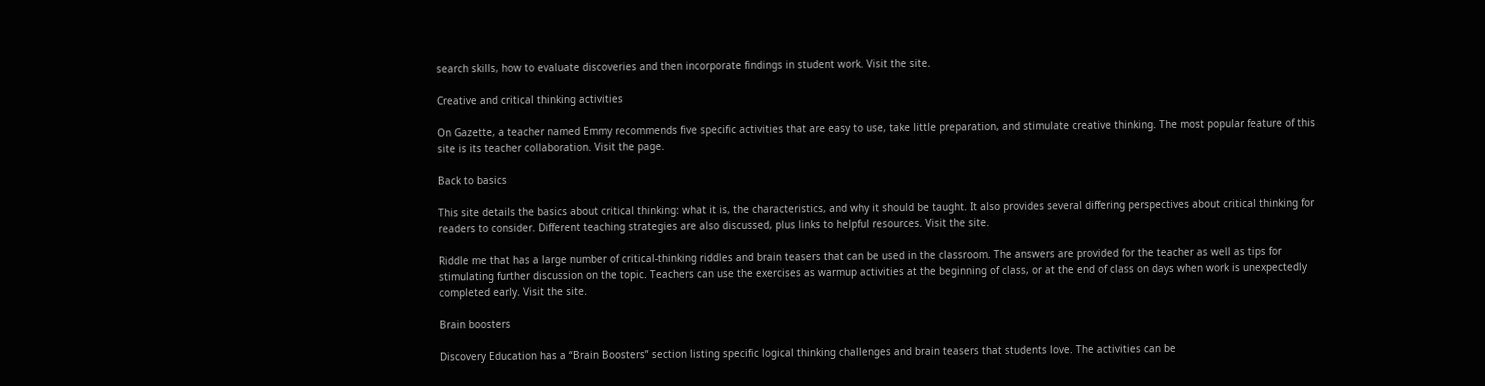search skills, how to evaluate discoveries and then incorporate findings in student work. Visit the site.

Creative and critical thinking activities

On Gazette, a teacher named Emmy recommends five specific activities that are easy to use, take little preparation, and stimulate creative thinking. The most popular feature of this site is its teacher collaboration. Visit the page.

Back to basics

This site details the basics about critical thinking: what it is, the characteristics, and why it should be taught. It also provides several differing perspectives about critical thinking for readers to consider. Different teaching strategies are also discussed, plus links to helpful resources. Visit the site.

Riddle me that has a large number of critical-thinking riddles and brain teasers that can be used in the classroom. The answers are provided for the teacher as well as tips for stimulating further discussion on the topic. Teachers can use the exercises as warmup activities at the beginning of class, or at the end of class on days when work is unexpectedly completed early. Visit the site.

Brain boosters

Discovery Education has a “Brain Boosters” section listing specific logical thinking challenges and brain teasers that students love. The activities can be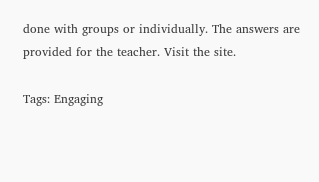done with groups or individually. The answers are provided for the teacher. Visit the site.

Tags: Engaging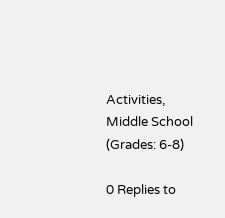Activities, Middle School (Grades: 6-8)

0 Replies to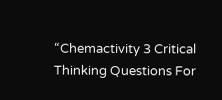“Chemactivity 3 Critical Thinking Questions For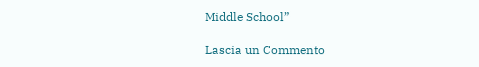Middle School”

Lascia un Commento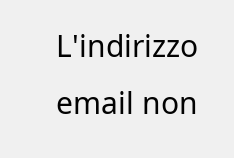L'indirizzo email non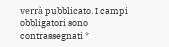verrà pubblicato. I campi obbligatori sono contrassegnati *